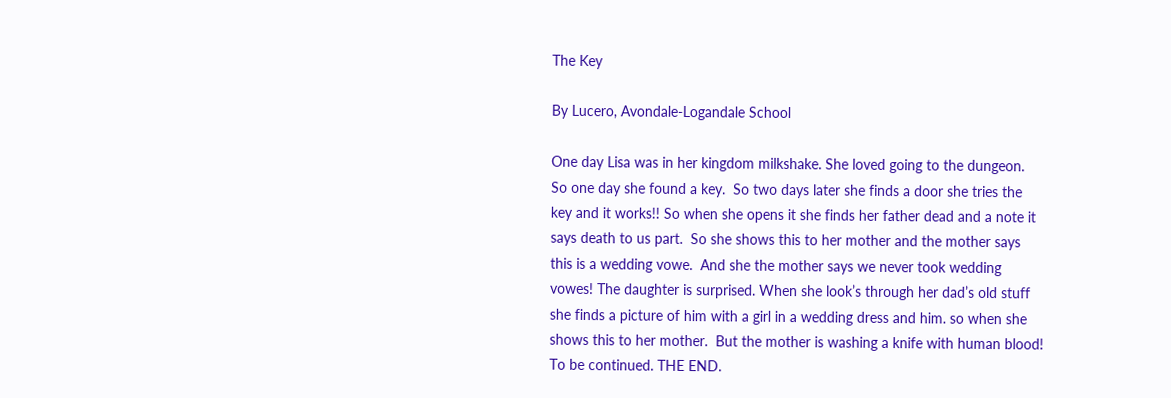The Key

By Lucero, Avondale-Logandale School

One day Lisa was in her kingdom milkshake. She loved going to the dungeon.  So one day she found a key.  So two days later she finds a door she tries the key and it works!! So when she opens it she finds her father dead and a note it says death to us part.  So she shows this to her mother and the mother says this is a wedding vowe.  And she the mother says we never took wedding vowes! The daughter is surprised. When she look’s through her dad’s old stuff she finds a picture of him with a girl in a wedding dress and him. so when she shows this to her mother.  But the mother is washing a knife with human blood! To be continued. THE END.